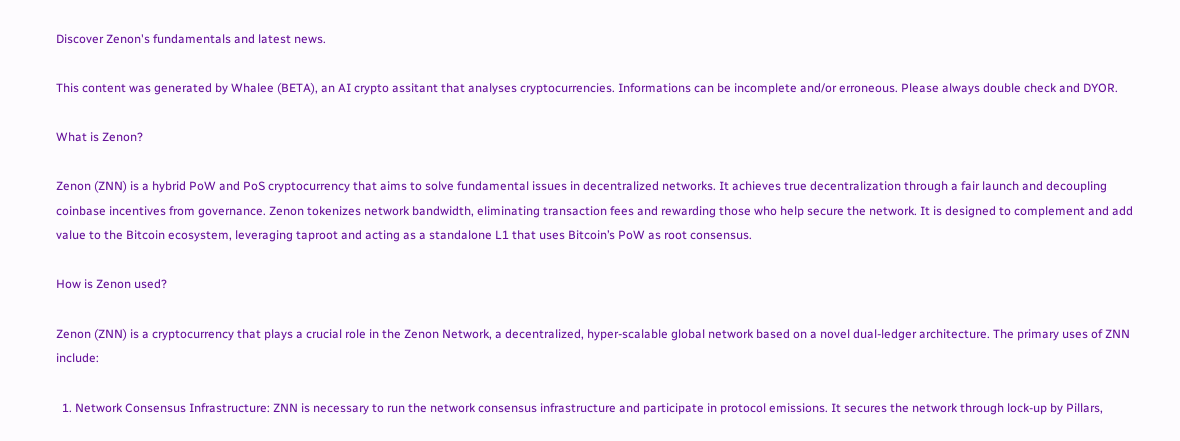Discover Zenon's fundamentals and latest news.

This content was generated by Whalee (BETA), an AI crypto assitant that analyses cryptocurrencies. Informations can be incomplete and/or erroneous. Please always double check and DYOR.

What is Zenon?

Zenon (ZNN) is a hybrid PoW and PoS cryptocurrency that aims to solve fundamental issues in decentralized networks. It achieves true decentralization through a fair launch and decoupling coinbase incentives from governance. Zenon tokenizes network bandwidth, eliminating transaction fees and rewarding those who help secure the network. It is designed to complement and add value to the Bitcoin ecosystem, leveraging taproot and acting as a standalone L1 that uses Bitcoin’s PoW as root consensus.

How is Zenon used?

Zenon (ZNN) is a cryptocurrency that plays a crucial role in the Zenon Network, a decentralized, hyper-scalable global network based on a novel dual-ledger architecture. The primary uses of ZNN include:

  1. Network Consensus Infrastructure: ZNN is necessary to run the network consensus infrastructure and participate in protocol emissions. It secures the network through lock-up by Pillars,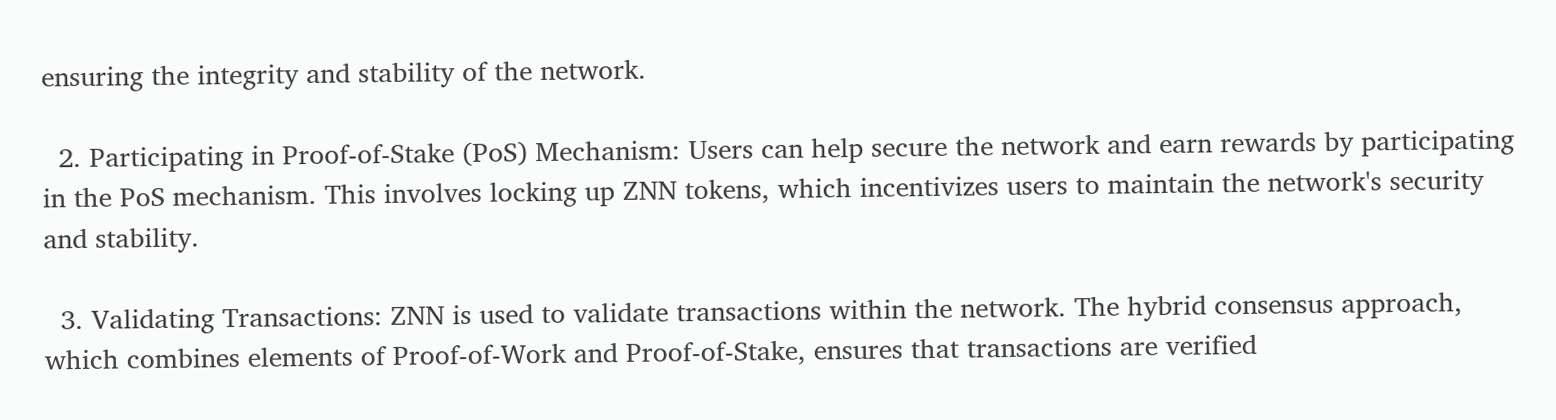ensuring the integrity and stability of the network.

  2. Participating in Proof-of-Stake (PoS) Mechanism: Users can help secure the network and earn rewards by participating in the PoS mechanism. This involves locking up ZNN tokens, which incentivizes users to maintain the network's security and stability.

  3. Validating Transactions: ZNN is used to validate transactions within the network. The hybrid consensus approach, which combines elements of Proof-of-Work and Proof-of-Stake, ensures that transactions are verified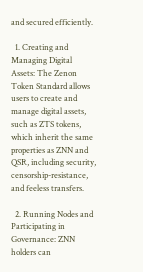and secured efficiently.

  1. Creating and Managing Digital Assets: The Zenon Token Standard allows users to create and manage digital assets, such as ZTS tokens, which inherit the same properties as ZNN and QSR, including security, censorship-resistance, and feeless transfers.

  2. Running Nodes and Participating in Governance: ZNN holders can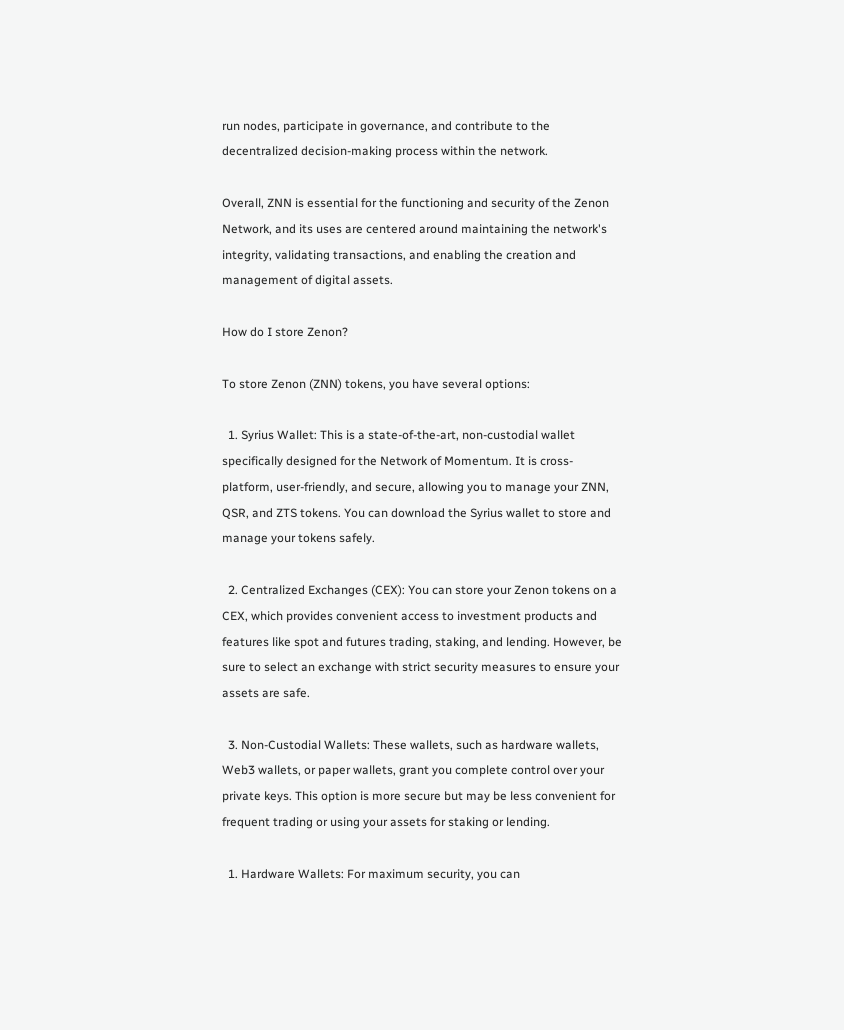run nodes, participate in governance, and contribute to the decentralized decision-making process within the network.

Overall, ZNN is essential for the functioning and security of the Zenon Network, and its uses are centered around maintaining the network's integrity, validating transactions, and enabling the creation and management of digital assets.

How do I store Zenon?

To store Zenon (ZNN) tokens, you have several options:

  1. Syrius Wallet: This is a state-of-the-art, non-custodial wallet specifically designed for the Network of Momentum. It is cross-platform, user-friendly, and secure, allowing you to manage your ZNN, QSR, and ZTS tokens. You can download the Syrius wallet to store and manage your tokens safely.

  2. Centralized Exchanges (CEX): You can store your Zenon tokens on a CEX, which provides convenient access to investment products and features like spot and futures trading, staking, and lending. However, be sure to select an exchange with strict security measures to ensure your assets are safe.

  3. Non-Custodial Wallets: These wallets, such as hardware wallets, Web3 wallets, or paper wallets, grant you complete control over your private keys. This option is more secure but may be less convenient for frequent trading or using your assets for staking or lending.

  1. Hardware Wallets: For maximum security, you can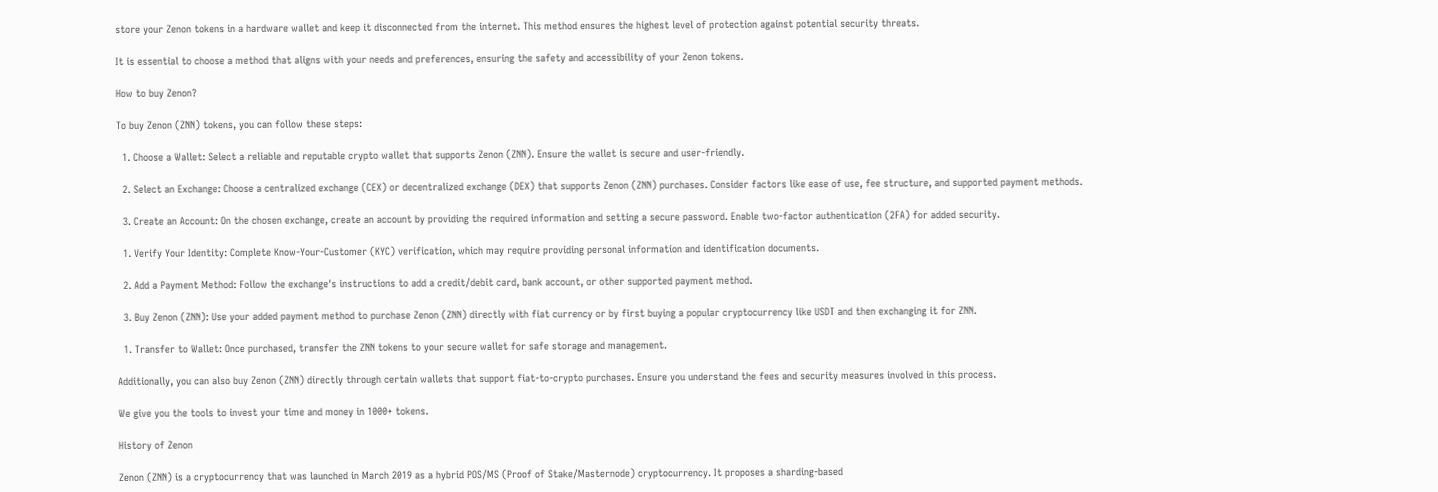store your Zenon tokens in a hardware wallet and keep it disconnected from the internet. This method ensures the highest level of protection against potential security threats.

It is essential to choose a method that aligns with your needs and preferences, ensuring the safety and accessibility of your Zenon tokens.

How to buy Zenon?

To buy Zenon (ZNN) tokens, you can follow these steps:

  1. Choose a Wallet: Select a reliable and reputable crypto wallet that supports Zenon (ZNN). Ensure the wallet is secure and user-friendly.

  2. Select an Exchange: Choose a centralized exchange (CEX) or decentralized exchange (DEX) that supports Zenon (ZNN) purchases. Consider factors like ease of use, fee structure, and supported payment methods.

  3. Create an Account: On the chosen exchange, create an account by providing the required information and setting a secure password. Enable two-factor authentication (2FA) for added security.

  1. Verify Your Identity: Complete Know-Your-Customer (KYC) verification, which may require providing personal information and identification documents.

  2. Add a Payment Method: Follow the exchange's instructions to add a credit/debit card, bank account, or other supported payment method.

  3. Buy Zenon (ZNN): Use your added payment method to purchase Zenon (ZNN) directly with fiat currency or by first buying a popular cryptocurrency like USDT and then exchanging it for ZNN.

  1. Transfer to Wallet: Once purchased, transfer the ZNN tokens to your secure wallet for safe storage and management.

Additionally, you can also buy Zenon (ZNN) directly through certain wallets that support fiat-to-crypto purchases. Ensure you understand the fees and security measures involved in this process.

We give you the tools to invest your time and money in 1000+ tokens.

History of Zenon

Zenon (ZNN) is a cryptocurrency that was launched in March 2019 as a hybrid POS/MS (Proof of Stake/Masternode) cryptocurrency. It proposes a sharding-based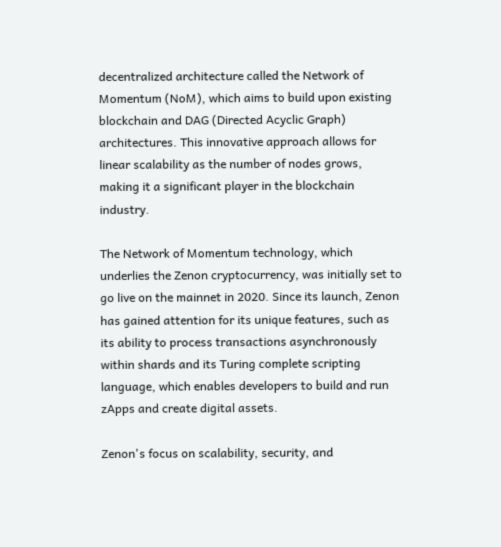decentralized architecture called the Network of Momentum (NoM), which aims to build upon existing blockchain and DAG (Directed Acyclic Graph) architectures. This innovative approach allows for linear scalability as the number of nodes grows, making it a significant player in the blockchain industry.

The Network of Momentum technology, which underlies the Zenon cryptocurrency, was initially set to go live on the mainnet in 2020. Since its launch, Zenon has gained attention for its unique features, such as its ability to process transactions asynchronously within shards and its Turing complete scripting language, which enables developers to build and run zApps and create digital assets.

Zenon's focus on scalability, security, and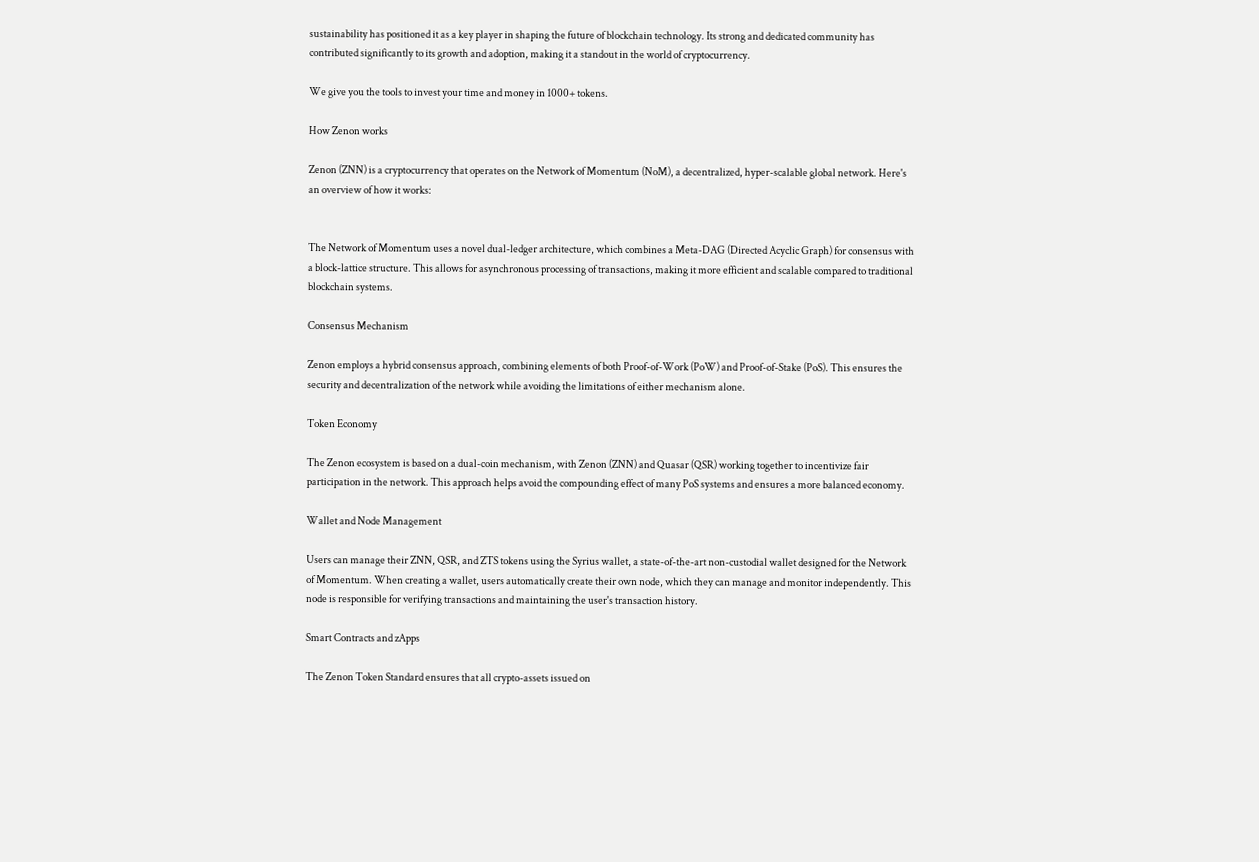sustainability has positioned it as a key player in shaping the future of blockchain technology. Its strong and dedicated community has contributed significantly to its growth and adoption, making it a standout in the world of cryptocurrency.

We give you the tools to invest your time and money in 1000+ tokens.

How Zenon works

Zenon (ZNN) is a cryptocurrency that operates on the Network of Momentum (NoM), a decentralized, hyper-scalable global network. Here's an overview of how it works:


The Network of Momentum uses a novel dual-ledger architecture, which combines a Meta-DAG (Directed Acyclic Graph) for consensus with a block-lattice structure. This allows for asynchronous processing of transactions, making it more efficient and scalable compared to traditional blockchain systems.

Consensus Mechanism

Zenon employs a hybrid consensus approach, combining elements of both Proof-of-Work (PoW) and Proof-of-Stake (PoS). This ensures the security and decentralization of the network while avoiding the limitations of either mechanism alone.

Token Economy

The Zenon ecosystem is based on a dual-coin mechanism, with Zenon (ZNN) and Quasar (QSR) working together to incentivize fair participation in the network. This approach helps avoid the compounding effect of many PoS systems and ensures a more balanced economy.

Wallet and Node Management

Users can manage their ZNN, QSR, and ZTS tokens using the Syrius wallet, a state-of-the-art non-custodial wallet designed for the Network of Momentum. When creating a wallet, users automatically create their own node, which they can manage and monitor independently. This node is responsible for verifying transactions and maintaining the user's transaction history.

Smart Contracts and zApps

The Zenon Token Standard ensures that all crypto-assets issued on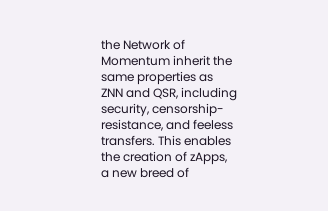the Network of Momentum inherit the same properties as ZNN and QSR, including security, censorship-resistance, and feeless transfers. This enables the creation of zApps, a new breed of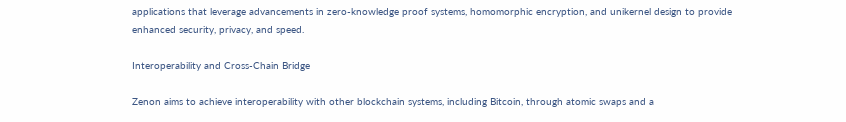applications that leverage advancements in zero-knowledge proof systems, homomorphic encryption, and unikernel design to provide enhanced security, privacy, and speed.

Interoperability and Cross-Chain Bridge

Zenon aims to achieve interoperability with other blockchain systems, including Bitcoin, through atomic swaps and a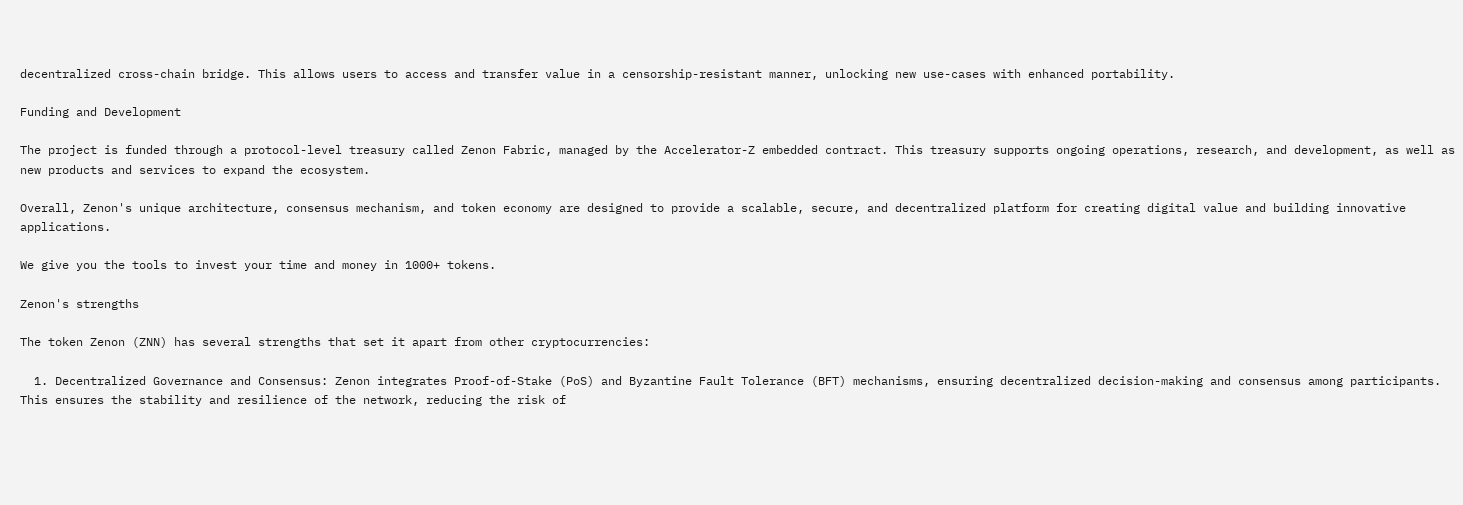decentralized cross-chain bridge. This allows users to access and transfer value in a censorship-resistant manner, unlocking new use-cases with enhanced portability.

Funding and Development

The project is funded through a protocol-level treasury called Zenon Fabric, managed by the Accelerator-Z embedded contract. This treasury supports ongoing operations, research, and development, as well as new products and services to expand the ecosystem.

Overall, Zenon's unique architecture, consensus mechanism, and token economy are designed to provide a scalable, secure, and decentralized platform for creating digital value and building innovative applications.

We give you the tools to invest your time and money in 1000+ tokens.

Zenon's strengths

The token Zenon (ZNN) has several strengths that set it apart from other cryptocurrencies:

  1. Decentralized Governance and Consensus: Zenon integrates Proof-of-Stake (PoS) and Byzantine Fault Tolerance (BFT) mechanisms, ensuring decentralized decision-making and consensus among participants. This ensures the stability and resilience of the network, reducing the risk of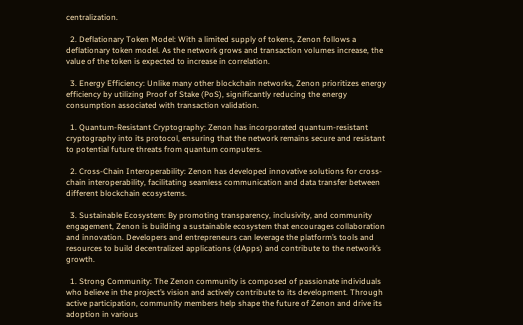centralization.

  2. Deflationary Token Model: With a limited supply of tokens, Zenon follows a deflationary token model. As the network grows and transaction volumes increase, the value of the token is expected to increase in correlation.

  3. Energy Efficiency: Unlike many other blockchain networks, Zenon prioritizes energy efficiency by utilizing Proof of Stake (PoS), significantly reducing the energy consumption associated with transaction validation.

  1. Quantum-Resistant Cryptography: Zenon has incorporated quantum-resistant cryptography into its protocol, ensuring that the network remains secure and resistant to potential future threats from quantum computers.

  2. Cross-Chain Interoperability: Zenon has developed innovative solutions for cross-chain interoperability, facilitating seamless communication and data transfer between different blockchain ecosystems.

  3. Sustainable Ecosystem: By promoting transparency, inclusivity, and community engagement, Zenon is building a sustainable ecosystem that encourages collaboration and innovation. Developers and entrepreneurs can leverage the platform’s tools and resources to build decentralized applications (dApps) and contribute to the network’s growth.

  1. Strong Community: The Zenon community is composed of passionate individuals who believe in the project’s vision and actively contribute to its development. Through active participation, community members help shape the future of Zenon and drive its adoption in various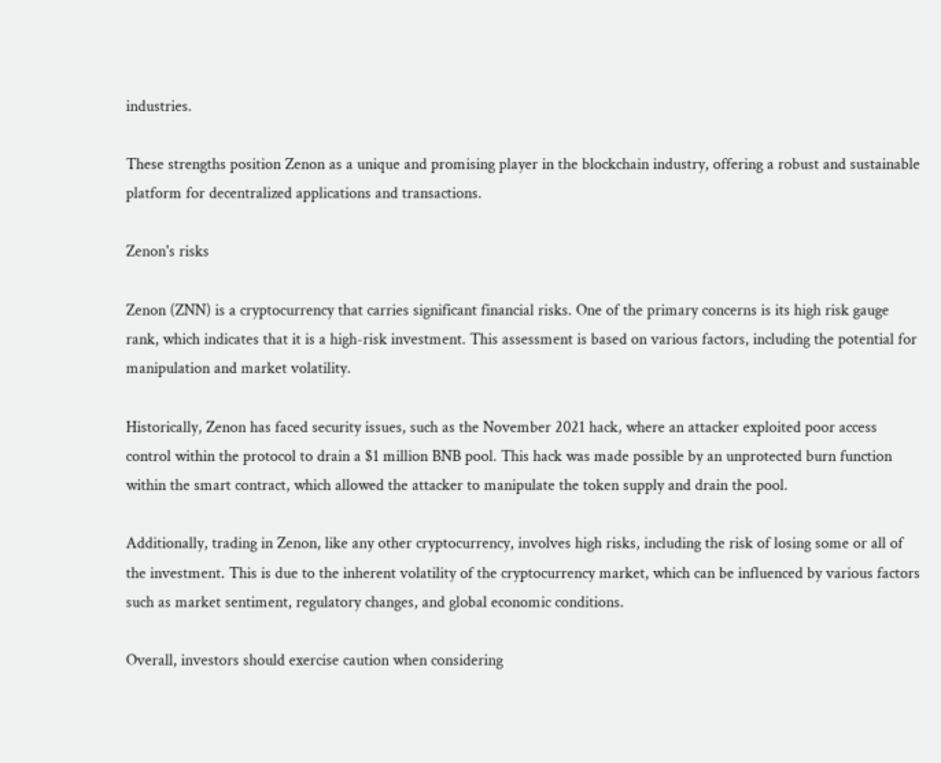industries.

These strengths position Zenon as a unique and promising player in the blockchain industry, offering a robust and sustainable platform for decentralized applications and transactions.

Zenon's risks

Zenon (ZNN) is a cryptocurrency that carries significant financial risks. One of the primary concerns is its high risk gauge rank, which indicates that it is a high-risk investment. This assessment is based on various factors, including the potential for manipulation and market volatility.

Historically, Zenon has faced security issues, such as the November 2021 hack, where an attacker exploited poor access control within the protocol to drain a $1 million BNB pool. This hack was made possible by an unprotected burn function within the smart contract, which allowed the attacker to manipulate the token supply and drain the pool.

Additionally, trading in Zenon, like any other cryptocurrency, involves high risks, including the risk of losing some or all of the investment. This is due to the inherent volatility of the cryptocurrency market, which can be influenced by various factors such as market sentiment, regulatory changes, and global economic conditions.

Overall, investors should exercise caution when considering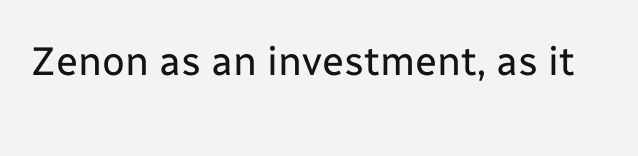Zenon as an investment, as it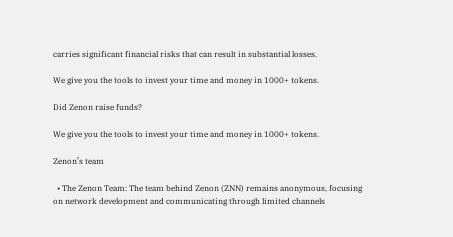carries significant financial risks that can result in substantial losses.

We give you the tools to invest your time and money in 1000+ tokens.

Did Zenon raise funds?

We give you the tools to invest your time and money in 1000+ tokens.

Zenon’s team

  • The Zenon Team: The team behind Zenon (ZNN) remains anonymous, focusing on network development and communicating through limited channels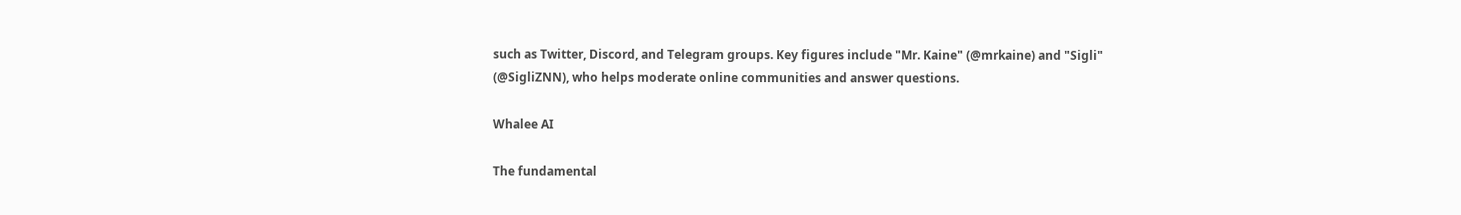such as Twitter, Discord, and Telegram groups. Key figures include "Mr. Kaine" (@mrkaine) and "Sigli" (@SigliZNN), who helps moderate online communities and answer questions.

Whalee AI

The fundamental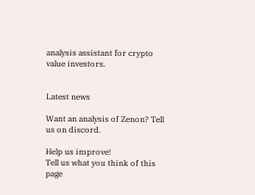analysis assistant for crypto value investors.


Latest news

Want an analysis of Zenon? Tell us on discord.

Help us improve!
Tell us what you think of this page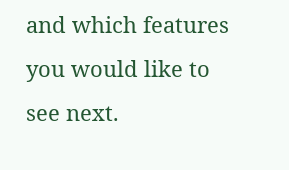and which features you would like to see next.